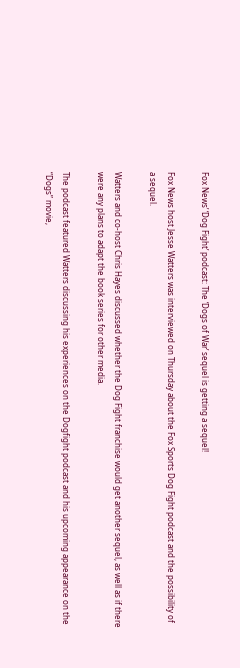Fox News’ ‘Dog Fight’ podcast: The ‘Dogs of War’ sequel is getting a sequel!

Fox News host Jesse Watters was interviewed on Thursday about the Fox Sports Dog Fight podcast and the possibility of a sequel.

Watters and co-host Chris Hayes discussed whether the Dog Fight franchise would get another sequel, as well as if there were any plans to adapt the book series for other media.

The podcast featured Watters discussing his experiences on the Dogfight podcast and his upcoming appearance on the “Dogs” movie,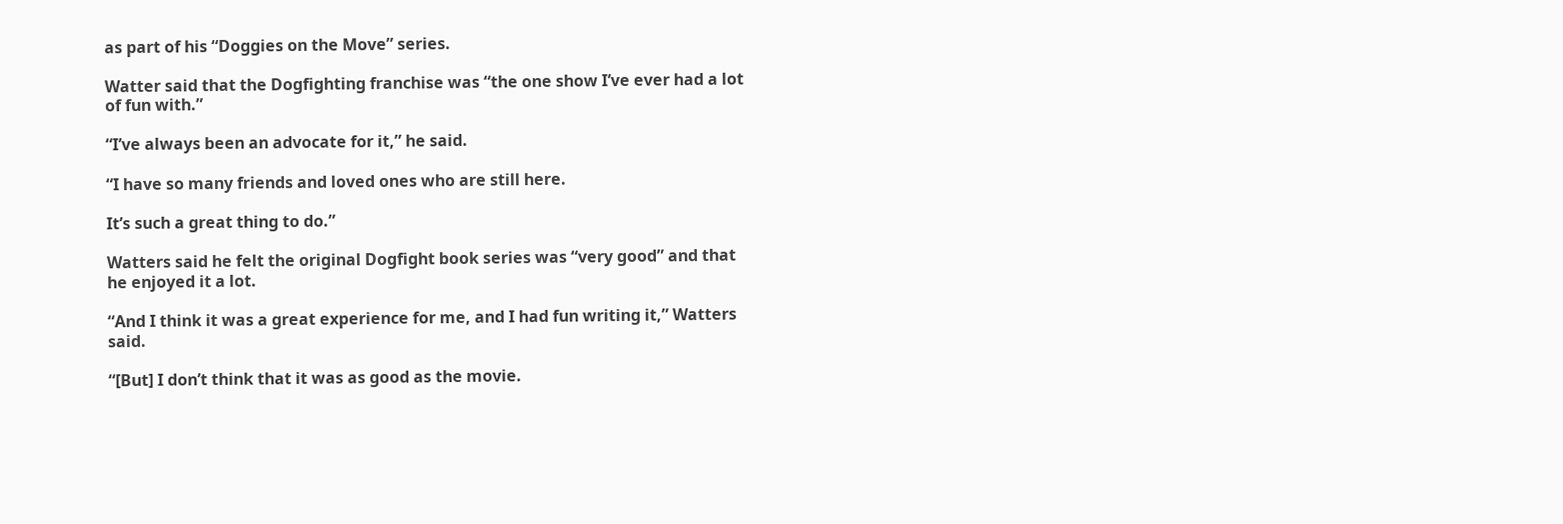as part of his “Doggies on the Move” series.

Watter said that the Dogfighting franchise was “the one show I’ve ever had a lot of fun with.”

“I’ve always been an advocate for it,” he said.

“I have so many friends and loved ones who are still here.

It’s such a great thing to do.”

Watters said he felt the original Dogfight book series was “very good” and that he enjoyed it a lot.

“And I think it was a great experience for me, and I had fun writing it,” Watters said.

“[But] I don’t think that it was as good as the movie.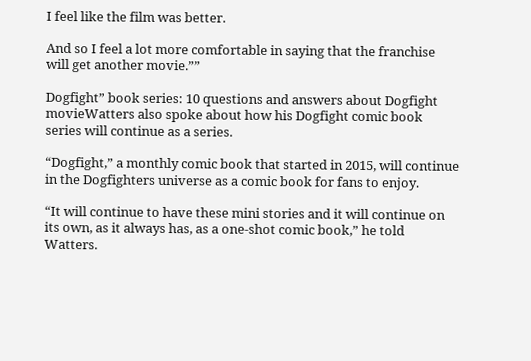I feel like the film was better.

And so I feel a lot more comfortable in saying that the franchise will get another movie.””

Dogfight” book series: 10 questions and answers about Dogfight movieWatters also spoke about how his Dogfight comic book series will continue as a series.

“Dogfight,” a monthly comic book that started in 2015, will continue in the Dogfighters universe as a comic book for fans to enjoy.

“It will continue to have these mini stories and it will continue on its own, as it always has, as a one-shot comic book,” he told Watters.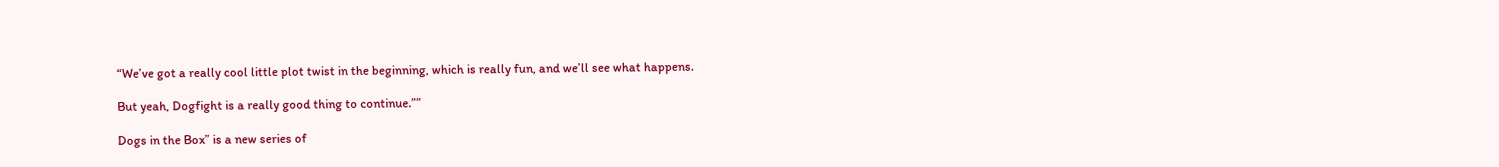“We’ve got a really cool little plot twist in the beginning, which is really fun, and we’ll see what happens.

But yeah, Dogfight is a really good thing to continue.””

Dogs in the Box” is a new series of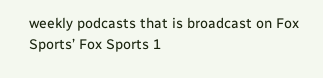weekly podcasts that is broadcast on Fox Sports’ Fox Sports 1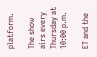platform.

The show airs every Thursday at 10:00 p.m.

ET and the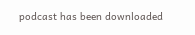podcast has been downloaded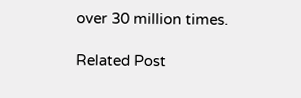over 30 million times.

Related Post